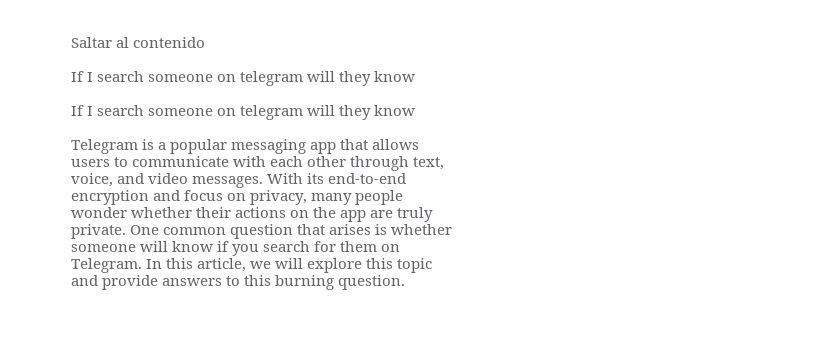Saltar al contenido

If I search someone on telegram will they know

If I search someone on telegram will they know

Telegram is a popular messaging app that allows users to communicate with each other through text, voice, and video messages. With its end-to-end encryption and focus on privacy, many people wonder whether their actions on the app are truly private. One common question that arises is whether someone will know if you search for them on Telegram. In this article, we will explore this topic and provide answers to this burning question.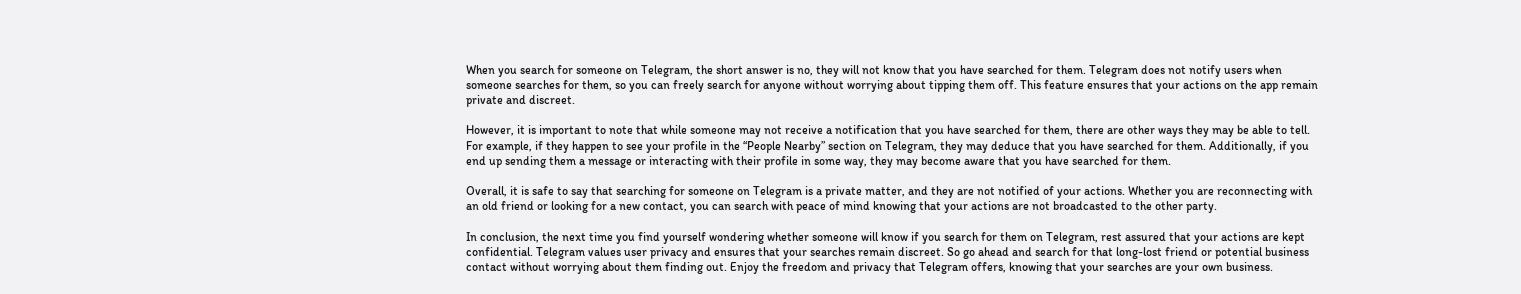When you search for someone on Telegram, the short answer is no, they will not know that you have searched for them. Telegram does not notify users when someone searches for them, so you can freely search for anyone without worrying about tipping them off. This feature ensures that your actions on the app remain private and discreet.

However, it is important to note that while someone may not receive a notification that you have searched for them, there are other ways they may be able to tell. For example, if they happen to see your profile in the “People Nearby” section on Telegram, they may deduce that you have searched for them. Additionally, if you end up sending them a message or interacting with their profile in some way, they may become aware that you have searched for them.

Overall, it is safe to say that searching for someone on Telegram is a private matter, and they are not notified of your actions. Whether you are reconnecting with an old friend or looking for a new contact, you can search with peace of mind knowing that your actions are not broadcasted to the other party.

In conclusion, the next time you find yourself wondering whether someone will know if you search for them on Telegram, rest assured that your actions are kept confidential. Telegram values user privacy and ensures that your searches remain discreet. So go ahead and search for that long-lost friend or potential business contact without worrying about them finding out. Enjoy the freedom and privacy that Telegram offers, knowing that your searches are your own business.